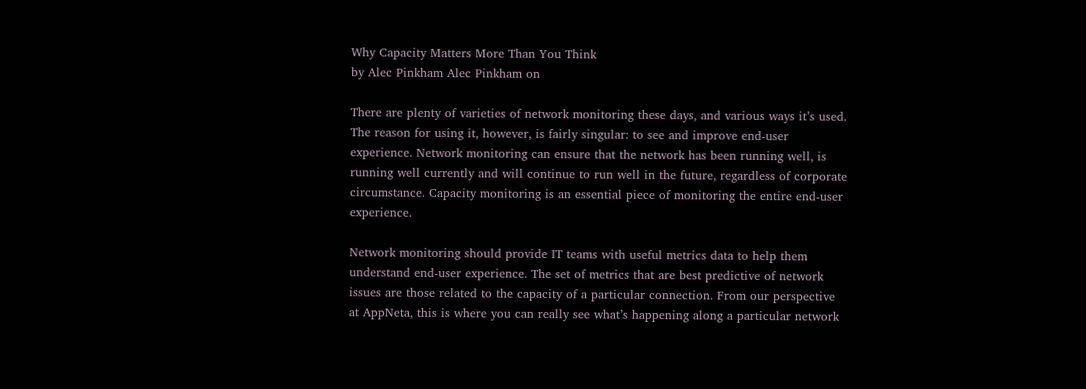Why Capacity Matters More Than You Think
by Alec Pinkham Alec Pinkham on

There are plenty of varieties of network monitoring these days, and various ways it’s used. The reason for using it, however, is fairly singular: to see and improve end-user experience. Network monitoring can ensure that the network has been running well, is running well currently and will continue to run well in the future, regardless of corporate circumstance. Capacity monitoring is an essential piece of monitoring the entire end-user experience.

Network monitoring should provide IT teams with useful metrics data to help them understand end-user experience. The set of metrics that are best predictive of network issues are those related to the capacity of a particular connection. From our perspective at AppNeta, this is where you can really see what’s happening along a particular network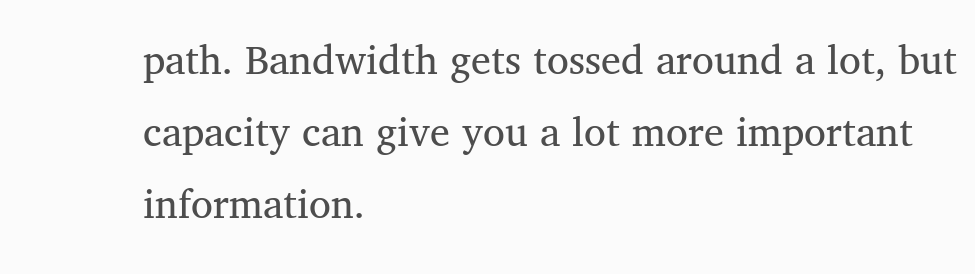path. Bandwidth gets tossed around a lot, but capacity can give you a lot more important information.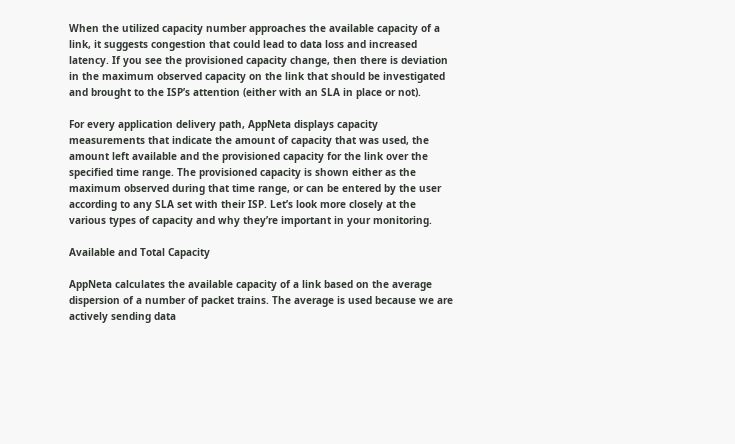When the utilized capacity number approaches the available capacity of a link, it suggests congestion that could lead to data loss and increased latency. If you see the provisioned capacity change, then there is deviation in the maximum observed capacity on the link that should be investigated and brought to the ISP’s attention (either with an SLA in place or not).

For every application delivery path, AppNeta displays capacity measurements that indicate the amount of capacity that was used, the amount left available and the provisioned capacity for the link over the specified time range. The provisioned capacity is shown either as the maximum observed during that time range, or can be entered by the user according to any SLA set with their ISP. Let’s look more closely at the various types of capacity and why they’re important in your monitoring.

Available and Total Capacity

AppNeta calculates the available capacity of a link based on the average dispersion of a number of packet trains. The average is used because we are actively sending data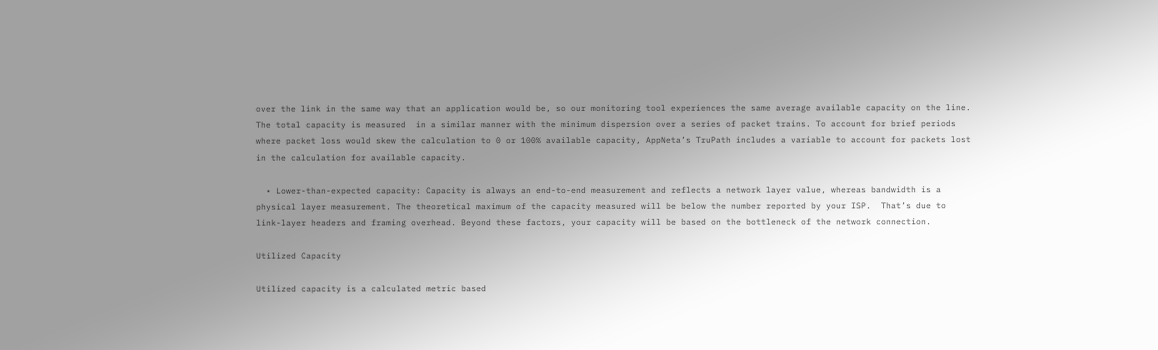over the link in the same way that an application would be, so our monitoring tool experiences the same average available capacity on the line. The total capacity is measured  in a similar manner with the minimum dispersion over a series of packet trains. To account for brief periods where packet loss would skew the calculation to 0 or 100% available capacity, AppNeta’s TruPath includes a variable to account for packets lost in the calculation for available capacity.

  • Lower-than-expected capacity: Capacity is always an end-to-end measurement and reflects a network layer value, whereas bandwidth is a physical layer measurement. The theoretical maximum of the capacity measured will be below the number reported by your ISP.  That’s due to link-layer headers and framing overhead. Beyond these factors, your capacity will be based on the bottleneck of the network connection.

Utilized Capacity

Utilized capacity is a calculated metric based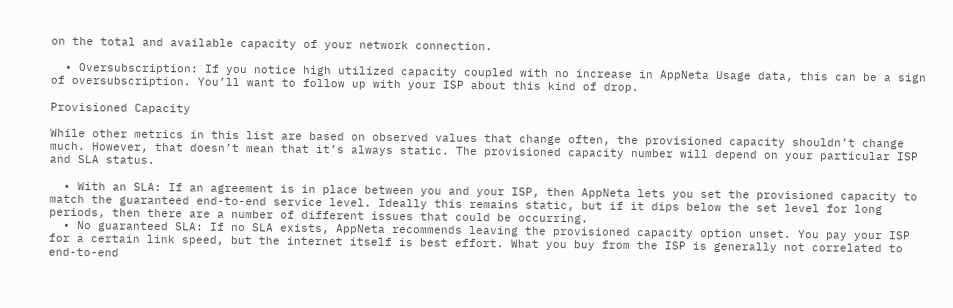on the total and available capacity of your network connection.

  • Oversubscription: If you notice high utilized capacity coupled with no increase in AppNeta Usage data, this can be a sign of oversubscription. You’ll want to follow up with your ISP about this kind of drop.

Provisioned Capacity

While other metrics in this list are based on observed values that change often, the provisioned capacity shouldn’t change much. However, that doesn’t mean that it’s always static. The provisioned capacity number will depend on your particular ISP and SLA status.

  • With an SLA: If an agreement is in place between you and your ISP, then AppNeta lets you set the provisioned capacity to match the guaranteed end-to-end service level. Ideally this remains static, but if it dips below the set level for long periods, then there are a number of different issues that could be occurring.
  • No guaranteed SLA: If no SLA exists, AppNeta recommends leaving the provisioned capacity option unset. You pay your ISP for a certain link speed, but the internet itself is best effort. What you buy from the ISP is generally not correlated to end-to-end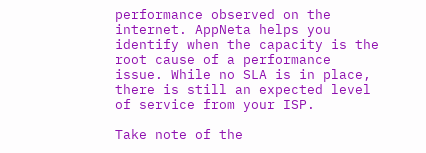performance observed on the internet. AppNeta helps you identify when the capacity is the root cause of a performance issue. While no SLA is in place, there is still an expected level of service from your ISP.

Take note of the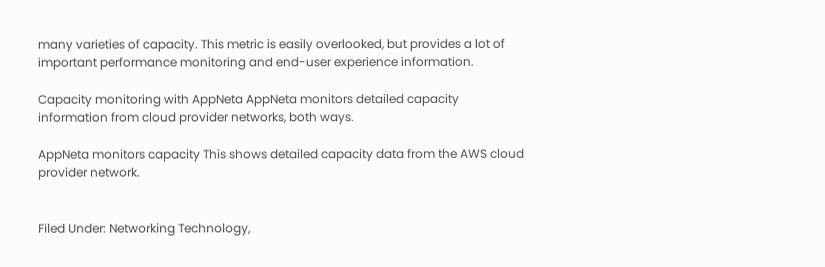many varieties of capacity. This metric is easily overlooked, but provides a lot of important performance monitoring and end-user experience information.

Capacity monitoring with AppNeta AppNeta monitors detailed capacity information from cloud provider networks, both ways.

AppNeta monitors capacity This shows detailed capacity data from the AWS cloud provider network.


Filed Under: Networking Technology,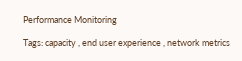Performance Monitoring

Tags: capacity , end user experience , network metrics